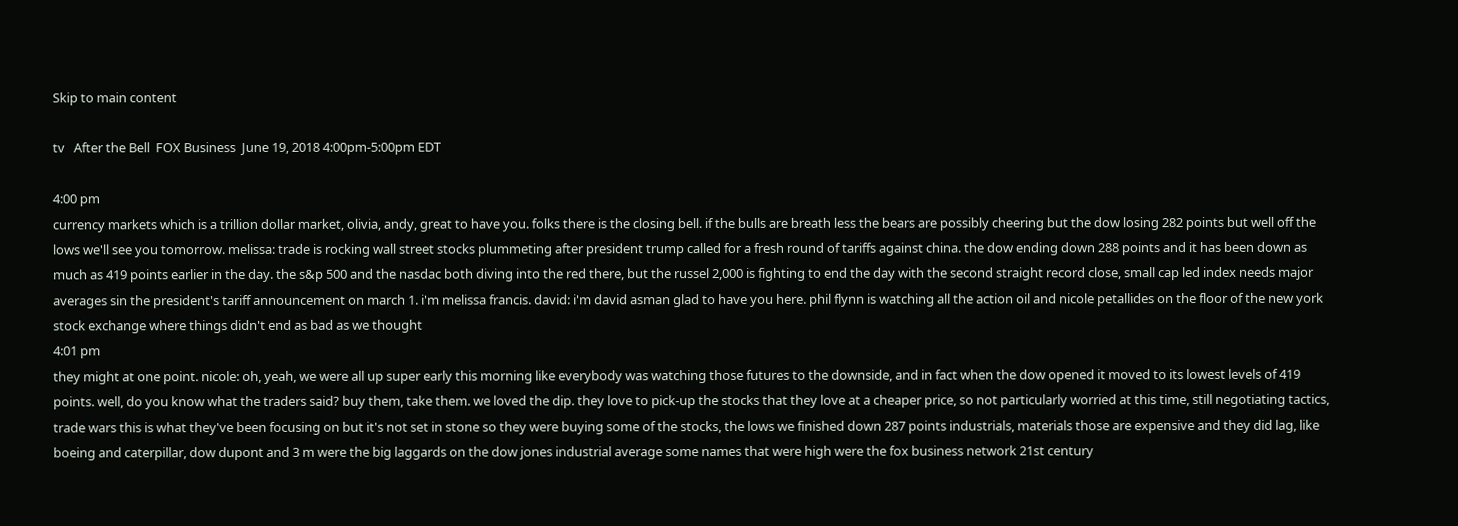Skip to main content

tv   After the Bell  FOX Business  June 19, 2018 4:00pm-5:00pm EDT

4:00 pm
currency markets which is a trillion dollar market, olivia, andy, great to have you. folks there is the closing bell. if the bulls are breath less the bears are possibly cheering but the dow losing 282 points but well off the lows we'll see you tomorrow. melissa: trade is rocking wall street stocks plummeting after president trump called for a fresh round of tariffs against china. the dow ending down 288 points and it has been down as much as 419 points earlier in the day. the s&p 500 and the nasdac both diving into the red there, but the russel 2,000 is fighting to end the day with the second straight record close, small cap led index needs major averages sin the president's tariff announcement on march 1. i'm melissa francis. david: i'm david asman glad to have you here. phil flynn is watching all the action oil and nicole petallides on the floor of the new york stock exchange where things didn't end as bad as we thought
4:01 pm
they might at one point. nicole: oh, yeah, we were all up super early this morning like everybody was watching those futures to the downside, and in fact when the dow opened it moved to its lowest levels of 419 points. well, do you know what the traders said? buy them, take them. we loved the dip. they love to pick-up the stocks that they love at a cheaper price, so not particularly worried at this time, still negotiating tactics, trade wars this is what they've been focusing on but it's not set in stone so they were buying some of the stocks, the lows we finished down 287 points industrials, materials those are expensive and they did lag, like boeing and caterpillar, dow dupont and 3 m were the big laggards on the dow jones industrial average some names that were high were the fox business network 21st century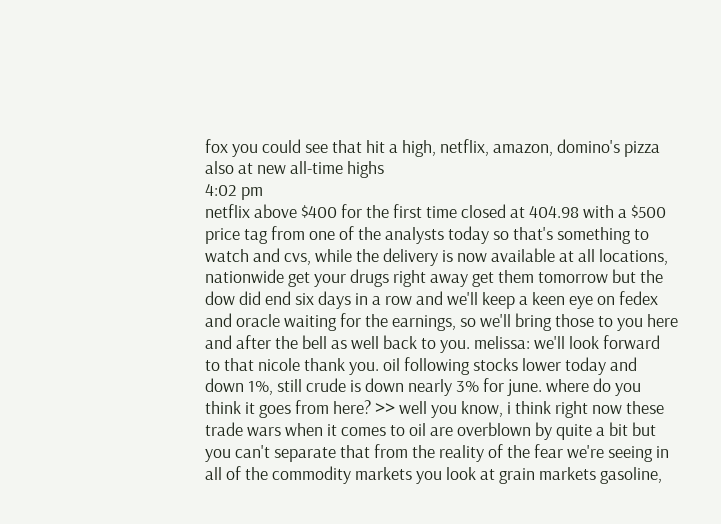fox you could see that hit a high, netflix, amazon, domino's pizza also at new all-time highs
4:02 pm
netflix above $400 for the first time closed at 404.98 with a $500 price tag from one of the analysts today so that's something to watch and cvs, while the delivery is now available at all locations, nationwide get your drugs right away get them tomorrow but the dow did end six days in a row and we'll keep a keen eye on fedex and oracle waiting for the earnings, so we'll bring those to you here and after the bell as well back to you. melissa: we'll look forward to that nicole thank you. oil following stocks lower today and down 1%, still crude is down nearly 3% for june. where do you think it goes from here? >> well you know, i think right now these trade wars when it comes to oil are overblown by quite a bit but you can't separate that from the reality of the fear we're seeing in all of the commodity markets you look at grain markets gasoline,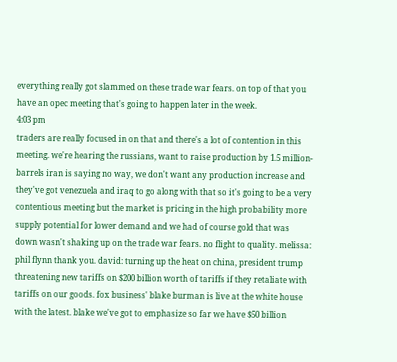everything really got slammed on these trade war fears. on top of that you have an opec meeting that's going to happen later in the week.
4:03 pm
traders are really focused in on that and there's a lot of contention in this meeting. we're hearing the russians, want to raise production by 1.5 million-barrels iran is saying no way, we don't want any production increase and they've got venezuela and iraq to go along with that so it's going to be a very contentious meeting but the market is pricing in the high probability more supply potential for lower demand and we had of course gold that was down wasn't shaking up on the trade war fears. no flight to quality. melissa: phil flynn thank you. david: turning up the heat on china, president trump threatening new tariffs on $200 billion worth of tariffs if they retaliate with tariffs on our goods. fox business' blake burman is live at the white house with the latest. blake we've got to emphasize so far we have $50 billion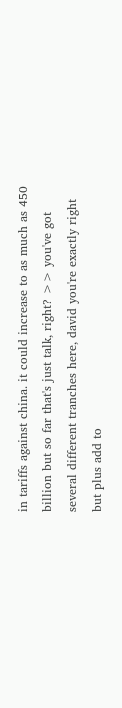in tariffs against china. it could increase to as much as 450 billion but so far that's just talk, right? >> you've got several different tranches here, david you're exactly right but plus add to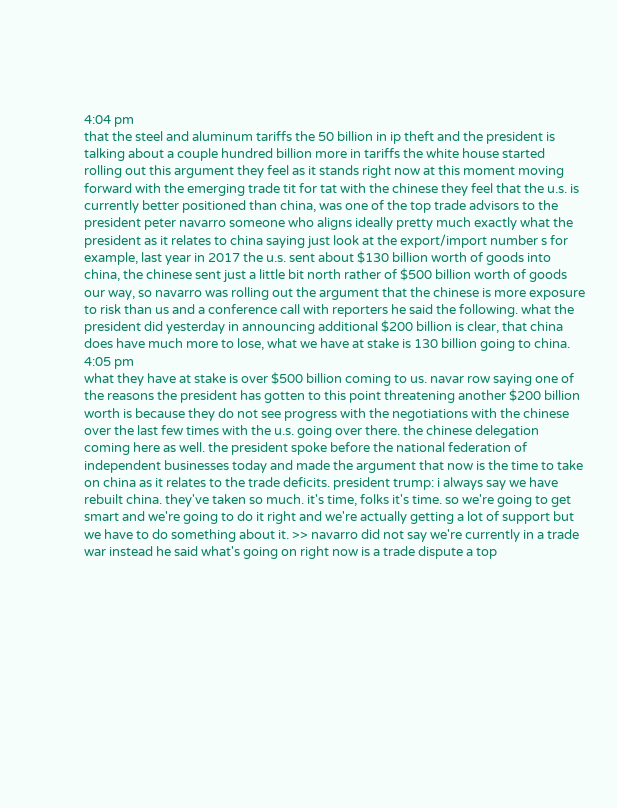4:04 pm
that the steel and aluminum tariffs the 50 billion in ip theft and the president is talking about a couple hundred billion more in tariffs the white house started rolling out this argument they feel as it stands right now at this moment moving forward with the emerging trade tit for tat with the chinese they feel that the u.s. is currently better positioned than china, was one of the top trade advisors to the president peter navarro someone who aligns ideally pretty much exactly what the president as it relates to china saying just look at the export/import number s for example, last year in 2017 the u.s. sent about $130 billion worth of goods into china, the chinese sent just a little bit north rather of $500 billion worth of goods our way, so navarro was rolling out the argument that the chinese is more exposure to risk than us and a conference call with reporters he said the following. what the president did yesterday in announcing additional $200 billion is clear, that china does have much more to lose, what we have at stake is 130 billion going to china.
4:05 pm
what they have at stake is over $500 billion coming to us. navar row saying one of the reasons the president has gotten to this point threatening another $200 billion worth is because they do not see progress with the negotiations with the chinese over the last few times with the u.s. going over there. the chinese delegation coming here as well. the president spoke before the national federation of independent businesses today and made the argument that now is the time to take on china as it relates to the trade deficits. president trump: i always say we have rebuilt china. they've taken so much. it's time, folks it's time. so we're going to get smart and we're going to do it right and we're actually getting a lot of support but we have to do something about it. >> navarro did not say we're currently in a trade war instead he said what's going on right now is a trade dispute a top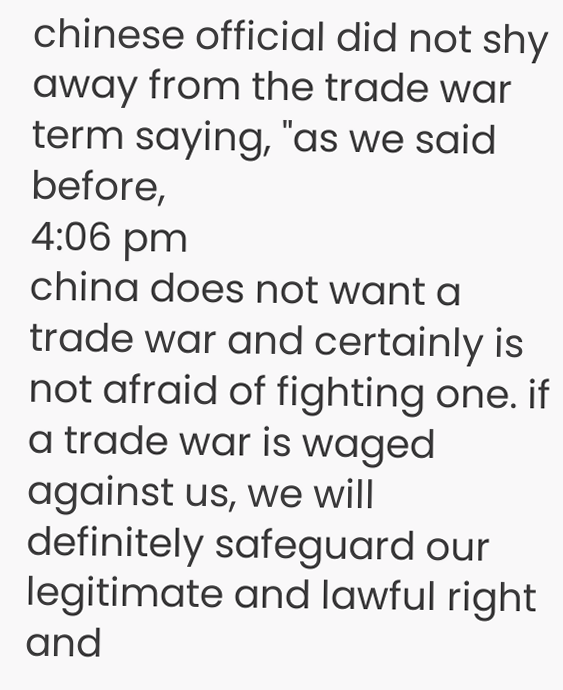chinese official did not shy away from the trade war term saying, "as we said before,
4:06 pm
china does not want a trade war and certainly is not afraid of fighting one. if a trade war is waged against us, we will definitely safeguard our legitimate and lawful right and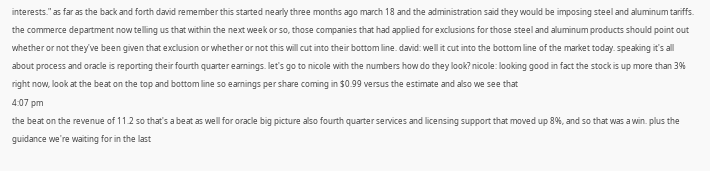interests." as far as the back and forth david remember this started nearly three months ago march 18 and the administration said they would be imposing steel and aluminum tariffs. the commerce department now telling us that within the next week or so, those companies that had applied for exclusions for those steel and aluminum products should point out whether or not they've been given that exclusion or whether or not this will cut into their bottom line. david: well it cut into the bottom line of the market today. speaking it's all about process and oracle is reporting their fourth quarter earnings. let's go to nicole with the numbers how do they look? nicole: looking good in fact the stock is up more than 3% right now, look at the beat on the top and bottom line so earnings per share coming in $0.99 versus the estimate and also we see that
4:07 pm
the beat on the revenue of 11.2 so that's a beat as well for oracle big picture also fourth quarter services and licensing support that moved up 8%, and so that was a win. plus the guidance we're waiting for in the last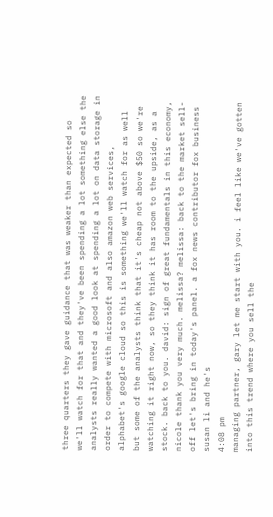three quarters they gave guidance that was weaker than expected so we'll watch for that and they've been spending a lot something else the analysts really wanted a good look at spending a lot on data storage in order to compete with microsoft and also amazon web services, alphabet's google cloud so this is something we'll watch for as well but some of the analysts think that it's cheap not above $50 so we're watching it right now, so they think it has room to the upside, as a stock. back to you. david: sign of great fundamentals in this economy, nicole thank you very much. melissa? melissa: back to the market sell-off let's bring in today's panel. a fox news contributor fox business susan li and he's
4:08 pm
managing partner, gary let me start with you. i feel like we've gotten into this trend where you sell the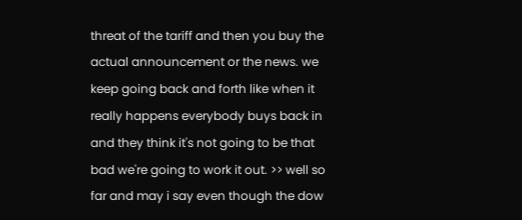threat of the tariff and then you buy the actual announcement or the news. we keep going back and forth like when it really happens everybody buys back in and they think it's not going to be that bad we're going to work it out. >> well so far and may i say even though the dow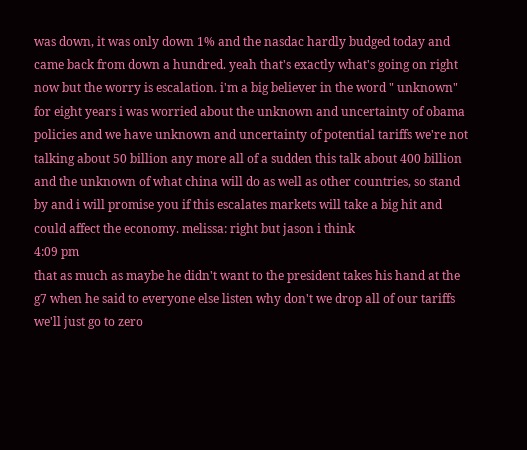was down, it was only down 1% and the nasdac hardly budged today and came back from down a hundred. yeah that's exactly what's going on right now but the worry is escalation. i'm a big believer in the word " unknown" for eight years i was worried about the unknown and uncertainty of obama policies and we have unknown and uncertainty of potential tariffs we're not talking about 50 billion any more all of a sudden this talk about 400 billion and the unknown of what china will do as well as other countries, so stand by and i will promise you if this escalates markets will take a big hit and could affect the economy. melissa: right but jason i think
4:09 pm
that as much as maybe he didn't want to the president takes his hand at the g7 when he said to everyone else listen why don't we drop all of our tariffs we'll just go to zero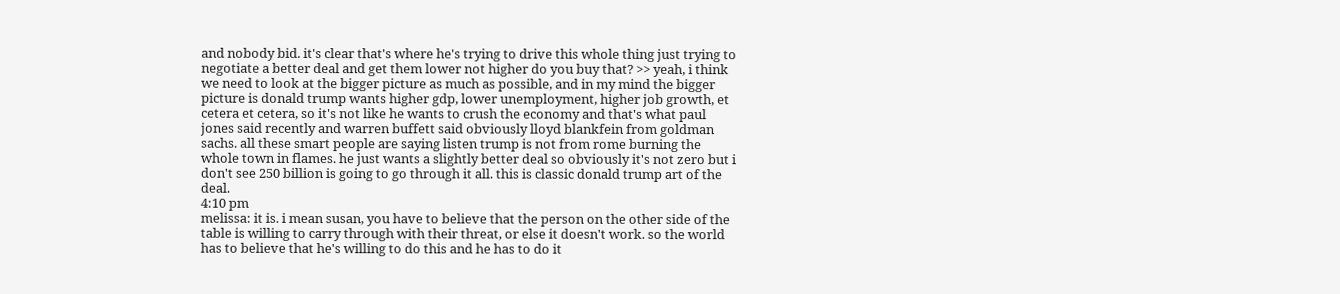and nobody bid. it's clear that's where he's trying to drive this whole thing just trying to negotiate a better deal and get them lower not higher do you buy that? >> yeah, i think we need to look at the bigger picture as much as possible, and in my mind the bigger picture is donald trump wants higher gdp, lower unemployment, higher job growth, et cetera et cetera, so it's not like he wants to crush the economy and that's what paul jones said recently and warren buffett said obviously lloyd blankfein from goldman sachs. all these smart people are saying listen trump is not from rome burning the whole town in flames. he just wants a slightly better deal so obviously it's not zero but i don't see 250 billion is going to go through it all. this is classic donald trump art of the deal.
4:10 pm
melissa: it is. i mean susan, you have to believe that the person on the other side of the table is willing to carry through with their threat, or else it doesn't work. so the world has to believe that he's willing to do this and he has to do it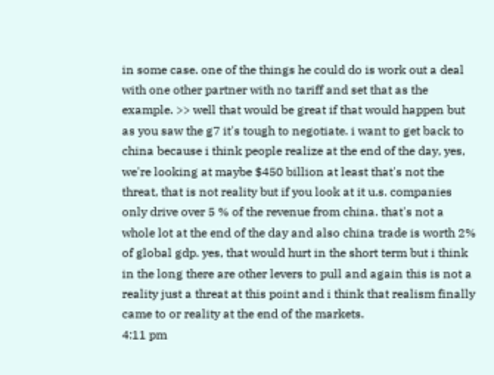in some case. one of the things he could do is work out a deal with one other partner with no tariff and set that as the example. >> well that would be great if that would happen but as you saw the g7 it's tough to negotiate. i want to get back to china because i think people realize at the end of the day, yes, we're looking at maybe $450 billion at least that's not the threat, that is not reality but if you look at it u.s. companies only drive over 5 % of the revenue from china. that's not a whole lot at the end of the day and also china trade is worth 2% of global gdp. yes, that would hurt in the short term but i think in the long there are other levers to pull and again this is not a reality just a threat at this point and i think that realism finally came to or reality at the end of the markets.
4:11 pm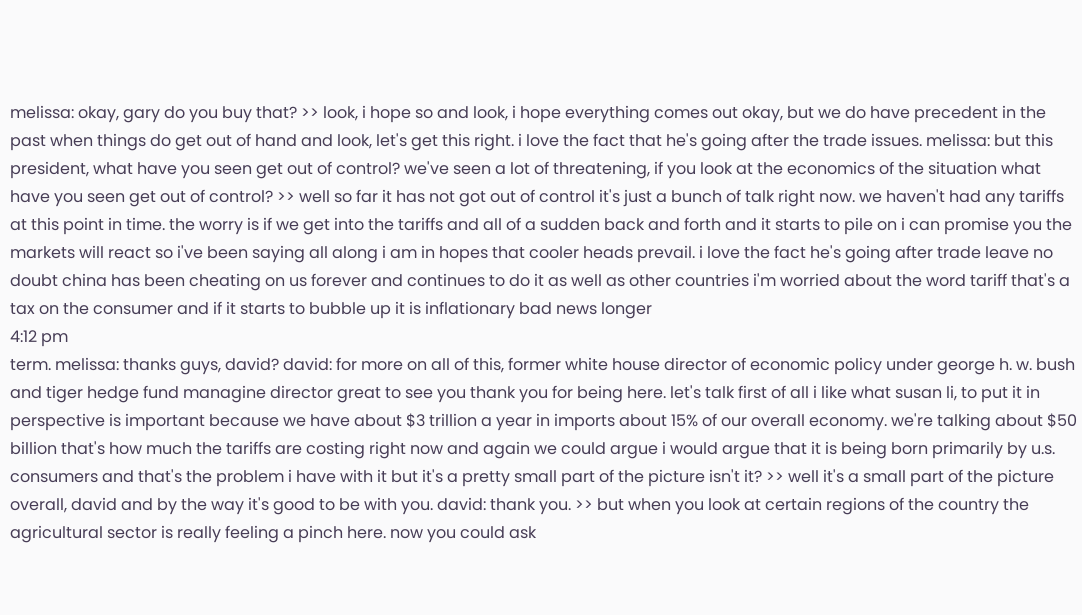melissa: okay, gary do you buy that? >> look, i hope so and look, i hope everything comes out okay, but we do have precedent in the past when things do get out of hand and look, let's get this right. i love the fact that he's going after the trade issues. melissa: but this president, what have you seen get out of control? we've seen a lot of threatening, if you look at the economics of the situation what have you seen get out of control? >> well so far it has not got out of control it's just a bunch of talk right now. we haven't had any tariffs at this point in time. the worry is if we get into the tariffs and all of a sudden back and forth and it starts to pile on i can promise you the markets will react so i've been saying all along i am in hopes that cooler heads prevail. i love the fact he's going after trade leave no doubt china has been cheating on us forever and continues to do it as well as other countries i'm worried about the word tariff that's a tax on the consumer and if it starts to bubble up it is inflationary bad news longer
4:12 pm
term. melissa: thanks guys, david? david: for more on all of this, former white house director of economic policy under george h. w. bush and tiger hedge fund managine director great to see you thank you for being here. let's talk first of all i like what susan li, to put it in perspective is important because we have about $3 trillion a year in imports about 15% of our overall economy. we're talking about $50 billion that's how much the tariffs are costing right now and again we could argue i would argue that it is being born primarily by u.s. consumers and that's the problem i have with it but it's a pretty small part of the picture isn't it? >> well it's a small part of the picture overall, david and by the way it's good to be with you. david: thank you. >> but when you look at certain regions of the country the agricultural sector is really feeling a pinch here. now you could ask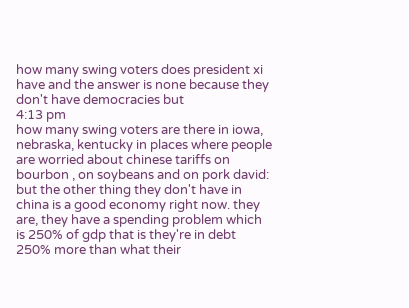how many swing voters does president xi have and the answer is none because they don't have democracies but
4:13 pm
how many swing voters are there in iowa, nebraska, kentucky in places where people are worried about chinese tariffs on bourbon , on soybeans and on pork david: but the other thing they don't have in china is a good economy right now. they are, they have a spending problem which is 250% of gdp that is they're in debt 250% more than what their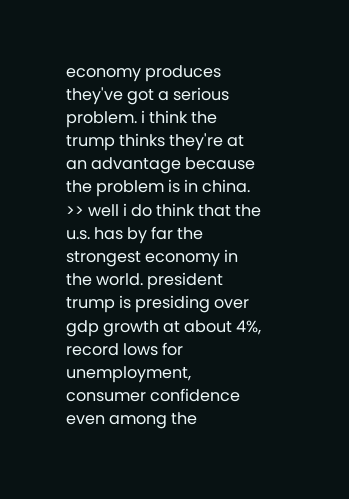economy produces they've got a serious problem. i think the trump thinks they're at an advantage because the problem is in china. >> well i do think that the u.s. has by far the strongest economy in the world. president trump is presiding over gdp growth at about 4%, record lows for unemployment, consumer confidence even among the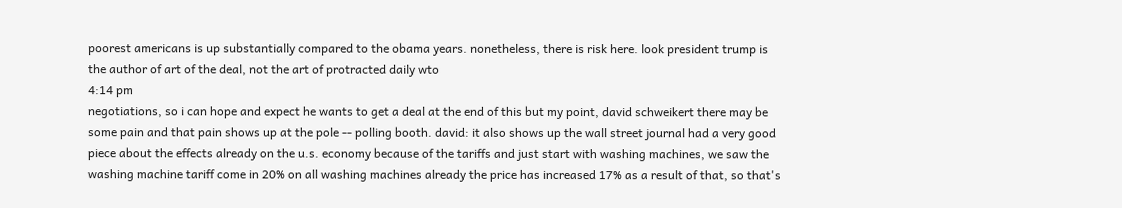poorest americans is up substantially compared to the obama years. nonetheless, there is risk here. look president trump is the author of art of the deal, not the art of protracted daily wto
4:14 pm
negotiations, so i can hope and expect he wants to get a deal at the end of this but my point, david schweikert there may be some pain and that pain shows up at the pole -- polling booth. david: it also shows up the wall street journal had a very good piece about the effects already on the u.s. economy because of the tariffs and just start with washing machines, we saw the washing machine tariff come in 20% on all washing machines already the price has increased 17% as a result of that, so that's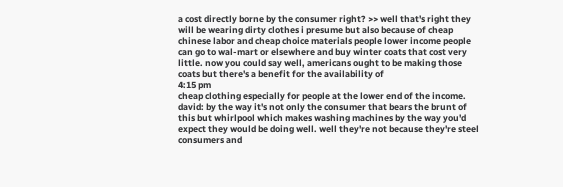a cost directly borne by the consumer right? >> well that's right they will be wearing dirty clothes i presume but also because of cheap chinese labor and cheap choice materials people lower income people can go to wal-mart or elsewhere and buy winter coats that cost very little. now you could say well, americans ought to be making those coats but there's a benefit for the availability of
4:15 pm
cheap clothing especially for people at the lower end of the income. david: by the way it's not only the consumer that bears the brunt of this but whirlpool which makes washing machines by the way you'd expect they would be doing well. well they're not because they're steel consumers and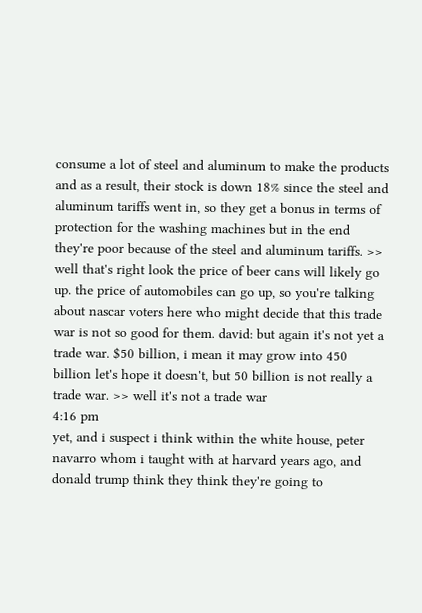consume a lot of steel and aluminum to make the products and as a result, their stock is down 18% since the steel and aluminum tariffs went in, so they get a bonus in terms of protection for the washing machines but in the end they're poor because of the steel and aluminum tariffs. >> well that's right look the price of beer cans will likely go up. the price of automobiles can go up, so you're talking about nascar voters here who might decide that this trade war is not so good for them. david: but again it's not yet a trade war. $50 billion, i mean it may grow into 450 billion let's hope it doesn't, but 50 billion is not really a trade war. >> well it's not a trade war
4:16 pm
yet, and i suspect i think within the white house, peter navarro whom i taught with at harvard years ago, and donald trump think they think they're going to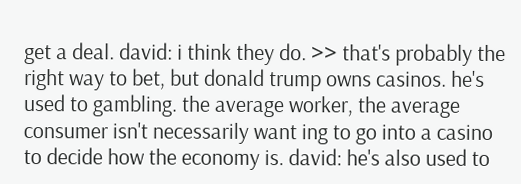get a deal. david: i think they do. >> that's probably the right way to bet, but donald trump owns casinos. he's used to gambling. the average worker, the average consumer isn't necessarily want ing to go into a casino to decide how the economy is. david: he's also used to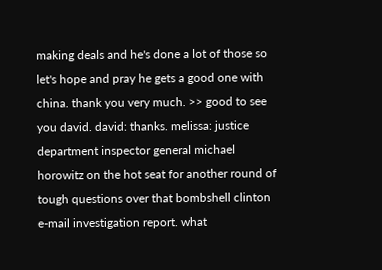making deals and he's done a lot of those so let's hope and pray he gets a good one with china. thank you very much. >> good to see you david. david: thanks. melissa: justice department inspector general michael horowitz on the hot seat for another round of tough questions over that bombshell clinton e-mail investigation report. what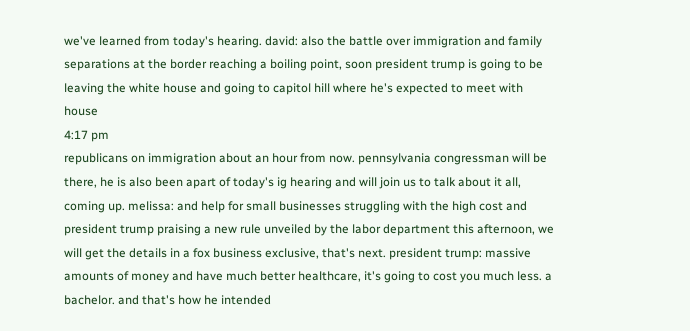we've learned from today's hearing. david: also the battle over immigration and family separations at the border reaching a boiling point, soon president trump is going to be leaving the white house and going to capitol hill where he's expected to meet with house
4:17 pm
republicans on immigration about an hour from now. pennsylvania congressman will be there, he is also been apart of today's ig hearing and will join us to talk about it all, coming up. melissa: and help for small businesses struggling with the high cost and president trump praising a new rule unveiled by the labor department this afternoon, we will get the details in a fox business exclusive, that's next. president trump: massive amounts of money and have much better healthcare, it's going to cost you much less. a bachelor. and that's how he intended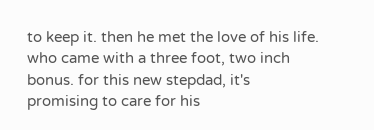to keep it. then he met the love of his life. who came with a three foot, two inch bonus. for this new stepdad, it's promising to care for his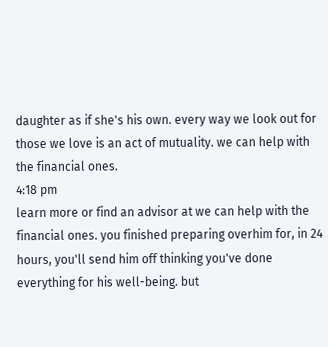daughter as if she's his own. every way we look out for those we love is an act of mutuality. we can help with the financial ones.
4:18 pm
learn more or find an advisor at we can help with the financial ones. you finished preparing overhim for, in 24 hours, you'll send him off thinking you've done everything for his well-being. but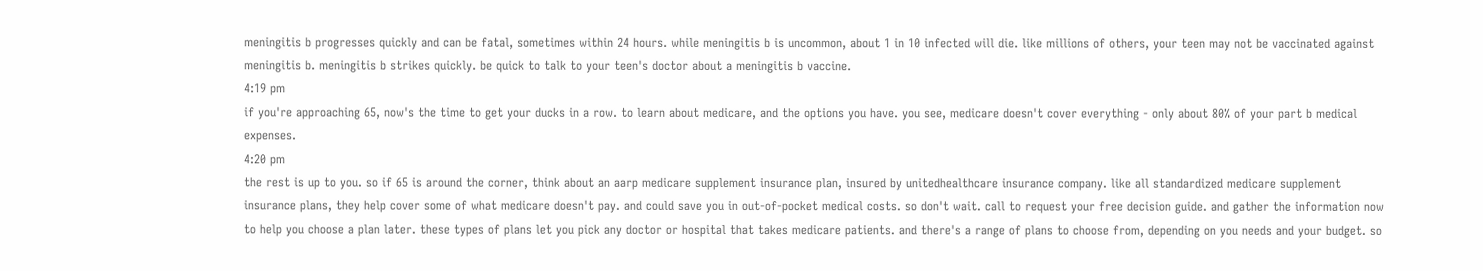meningitis b progresses quickly and can be fatal, sometimes within 24 hours. while meningitis b is uncommon, about 1 in 10 infected will die. like millions of others, your teen may not be vaccinated against meningitis b. meningitis b strikes quickly. be quick to talk to your teen's doctor about a meningitis b vaccine.
4:19 pm
if you're approaching 65, now's the time to get your ducks in a row. to learn about medicare, and the options you have. you see, medicare doesn't cover everything - only about 80% of your part b medical expenses.
4:20 pm
the rest is up to you. so if 65 is around the corner, think about an aarp medicare supplement insurance plan, insured by unitedhealthcare insurance company. like all standardized medicare supplement insurance plans, they help cover some of what medicare doesn't pay. and could save you in out-of-pocket medical costs. so don't wait. call to request your free decision guide. and gather the information now to help you choose a plan later. these types of plans let you pick any doctor or hospital that takes medicare patients. and there's a range of plans to choose from, depending on you needs and your budget. so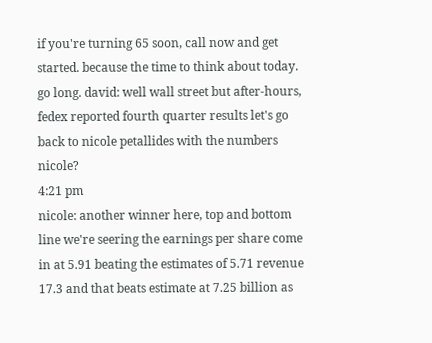if you're turning 65 soon, call now and get started. because the time to think about today. go long. david: well wall street but after-hours, fedex reported fourth quarter results let's go back to nicole petallides with the numbers nicole?
4:21 pm
nicole: another winner here, top and bottom line we're seering the earnings per share come in at 5.91 beating the estimates of 5.71 revenue 17.3 and that beats estimate at 7.25 billion as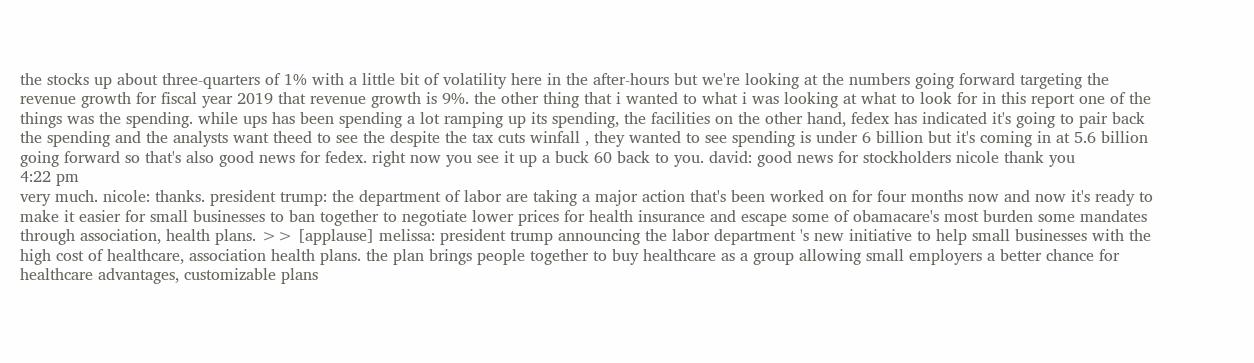the stocks up about three-quarters of 1% with a little bit of volatility here in the after-hours but we're looking at the numbers going forward targeting the revenue growth for fiscal year 2019 that revenue growth is 9%. the other thing that i wanted to what i was looking at what to look for in this report one of the things was the spending. while ups has been spending a lot ramping up its spending, the facilities on the other hand, fedex has indicated it's going to pair back the spending and the analysts want theed to see the despite the tax cuts winfall , they wanted to see spending is under 6 billion but it's coming in at 5.6 billion going forward so that's also good news for fedex. right now you see it up a buck 60 back to you. david: good news for stockholders nicole thank you
4:22 pm
very much. nicole: thanks. president trump: the department of labor are taking a major action that's been worked on for four months now and now it's ready to make it easier for small businesses to ban together to negotiate lower prices for health insurance and escape some of obamacare's most burden some mandates through association, health plans. >> [applause] melissa: president trump announcing the labor department 's new initiative to help small businesses with the high cost of healthcare, association health plans. the plan brings people together to buy healthcare as a group allowing small employers a better chance for healthcare advantages, customizable plans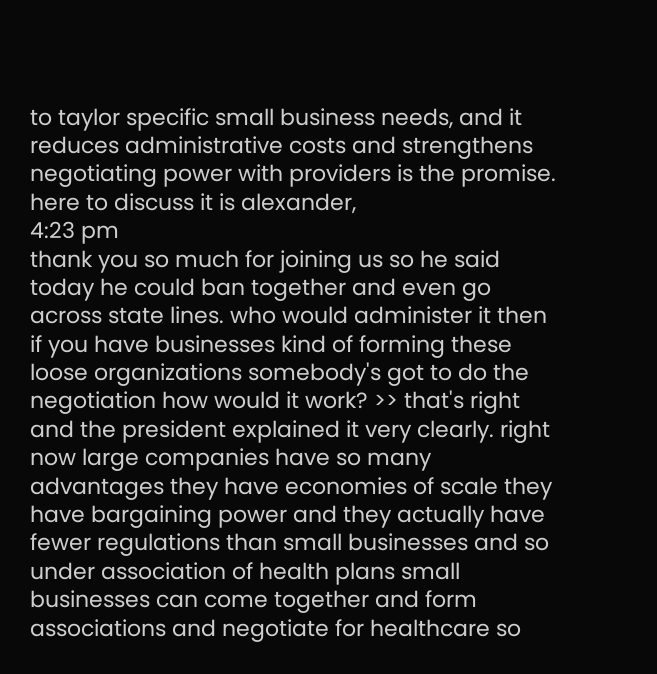to taylor specific small business needs, and it reduces administrative costs and strengthens negotiating power with providers is the promise. here to discuss it is alexander,
4:23 pm
thank you so much for joining us so he said today he could ban together and even go across state lines. who would administer it then if you have businesses kind of forming these loose organizations somebody's got to do the negotiation how would it work? >> that's right and the president explained it very clearly. right now large companies have so many advantages they have economies of scale they have bargaining power and they actually have fewer regulations than small businesses and so under association of health plans small businesses can come together and form associations and negotiate for healthcare so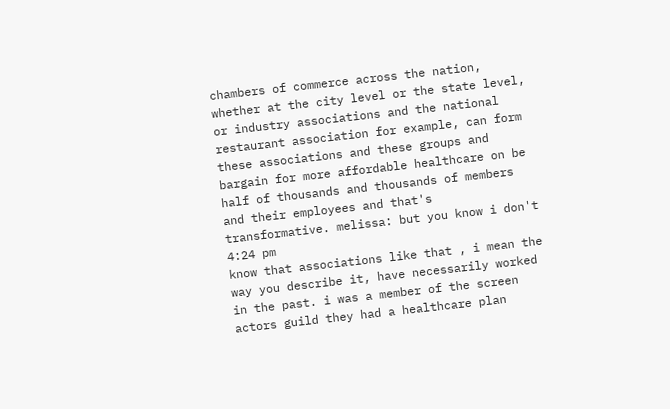chambers of commerce across the nation, whether at the city level or the state level, or industry associations and the national restaurant association for example, can form these associations and these groups and bargain for more affordable healthcare on be half of thousands and thousands of members and their employees and that's transformative. melissa: but you know i don't
4:24 pm
know that associations like that , i mean the way you describe it, have necessarily worked in the past. i was a member of the screen actors guild they had a healthcare plan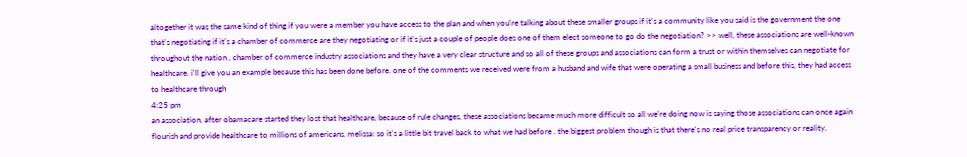altogether it was the same kind of thing if you were a member you have access to the plan and when you're talking about these smaller groups if it's a community like you said is the government the one that's negotiating if it's a chamber of commerce are they negotiating or if it's just a couple of people does one of them elect someone to go do the negotiation? >> well, these associations are well-known throughout the nation , chamber of commerce industry associations and they have a very clear structure and so all of these groups and associations can form a trust or within themselves can negotiate for healthcare. i'll give you an example because this has been done before. one of the comments we received were from a husband and wife that were operating a small business and before this, they had access to healthcare through
4:25 pm
an association. after obamacare started they lost that healthcare, because of rule changes, these associations became much more difficult so all we're doing now is saying those associations can once again flourish and provide healthcare to millions of americans. melissa: so it's a little bit travel back to what we had before . the biggest problem though is that there's no real price transparency or reality.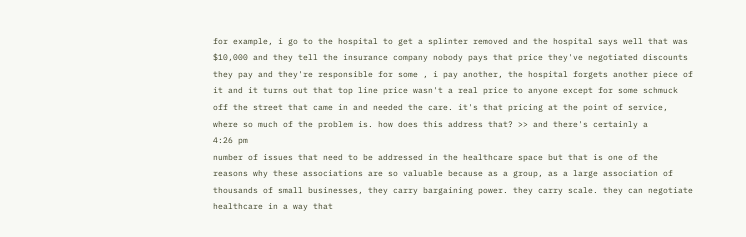for example, i go to the hospital to get a splinter removed and the hospital says well that was $10,000 and they tell the insurance company nobody pays that price they've negotiated discounts they pay and they're responsible for some , i pay another, the hospital forgets another piece of it and it turns out that top line price wasn't a real price to anyone except for some schmuck off the street that came in and needed the care. it's that pricing at the point of service, where so much of the problem is. how does this address that? >> and there's certainly a
4:26 pm
number of issues that need to be addressed in the healthcare space but that is one of the reasons why these associations are so valuable because as a group, as a large association of thousands of small businesses, they carry bargaining power. they carry scale. they can negotiate healthcare in a way that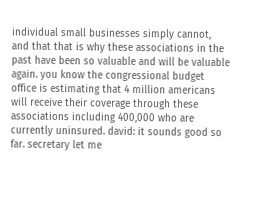individual small businesses simply cannot, and that that is why these associations in the past have been so valuable and will be valuable again. you know the congressional budget office is estimating that 4 million americans will receive their coverage through these associations including 400,000 who are currently uninsured. david: it sounds good so far. secretary let me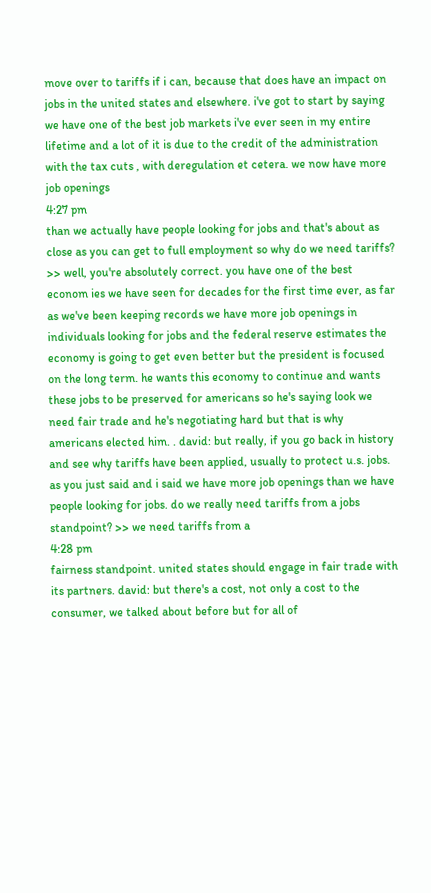move over to tariffs if i can, because that does have an impact on jobs in the united states and elsewhere. i've got to start by saying we have one of the best job markets i've ever seen in my entire lifetime and a lot of it is due to the credit of the administration with the tax cuts , with deregulation et cetera. we now have more job openings
4:27 pm
than we actually have people looking for jobs and that's about as close as you can get to full employment so why do we need tariffs? >> well, you're absolutely correct. you have one of the best econom ies we have seen for decades for the first time ever, as far as we've been keeping records we have more job openings in individuals looking for jobs and the federal reserve estimates the economy is going to get even better but the president is focused on the long term. he wants this economy to continue and wants these jobs to be preserved for americans so he's saying look we need fair trade and he's negotiating hard but that is why americans elected him. . david: but really, if you go back in history and see why tariffs have been applied, usually to protect u.s. jobs. as you just said and i said we have more job openings than we have people looking for jobs. do we really need tariffs from a jobs standpoint? >> we need tariffs from a
4:28 pm
fairness standpoint. united states should engage in fair trade with its partners. david: but there's a cost, not only a cost to the consumer, we talked about before but for all of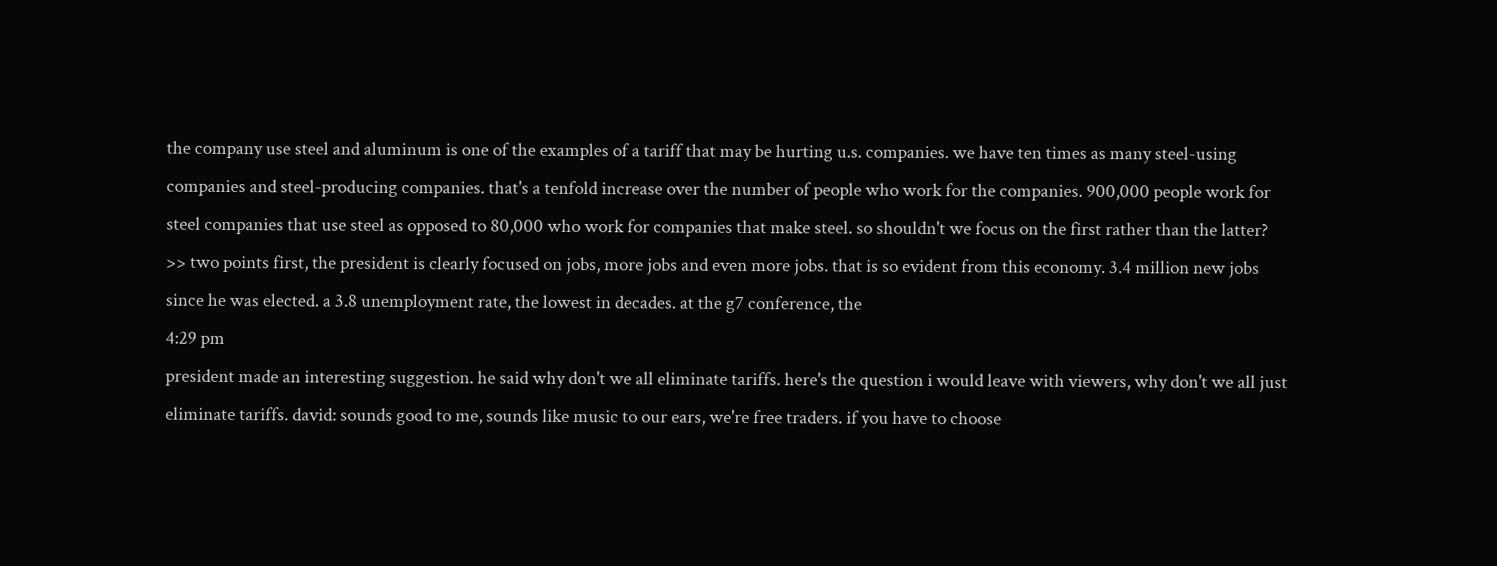the company use steel and aluminum is one of the examples of a tariff that may be hurting u.s. companies. we have ten times as many steel-using companies and steel-producing companies. that's a tenfold increase over the number of people who work for the companies. 900,000 people work for steel companies that use steel as opposed to 80,000 who work for companies that make steel. so shouldn't we focus on the first rather than the latter? >> two points first, the president is clearly focused on jobs, more jobs and even more jobs. that is so evident from this economy. 3.4 million new jobs since he was elected. a 3.8 unemployment rate, the lowest in decades. at the g7 conference, the
4:29 pm
president made an interesting suggestion. he said why don't we all eliminate tariffs. here's the question i would leave with viewers, why don't we all just eliminate tariffs. david: sounds good to me, sounds like music to our ears, we're free traders. if you have to choose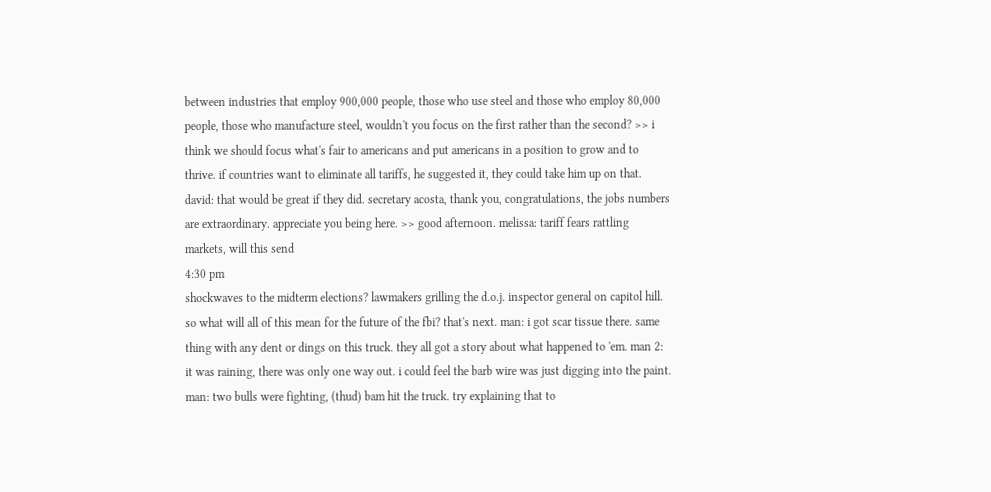between industries that employ 900,000 people, those who use steel and those who employ 80,000 people, those who manufacture steel, wouldn't you focus on the first rather than the second? >> i think we should focus what's fair to americans and put americans in a position to grow and to thrive. if countries want to eliminate all tariffs, he suggested it, they could take him up on that. david: that would be great if they did. secretary acosta, thank you, congratulations, the jobs numbers are extraordinary. appreciate you being here. >> good afternoon. melissa: tariff fears rattling markets, will this send
4:30 pm
shockwaves to the midterm elections? lawmakers grilling the d.o.j. inspector general on capitol hill. so what will all of this mean for the future of the fbi? that's next. man: i got scar tissue there. same thing with any dent or dings on this truck. they all got a story about what happened to 'em. man 2: it was raining, there was only one way out. i could feel the barb wire was just digging into the paint. man: two bulls were fighting, (thud) bam hit the truck. try explaining that to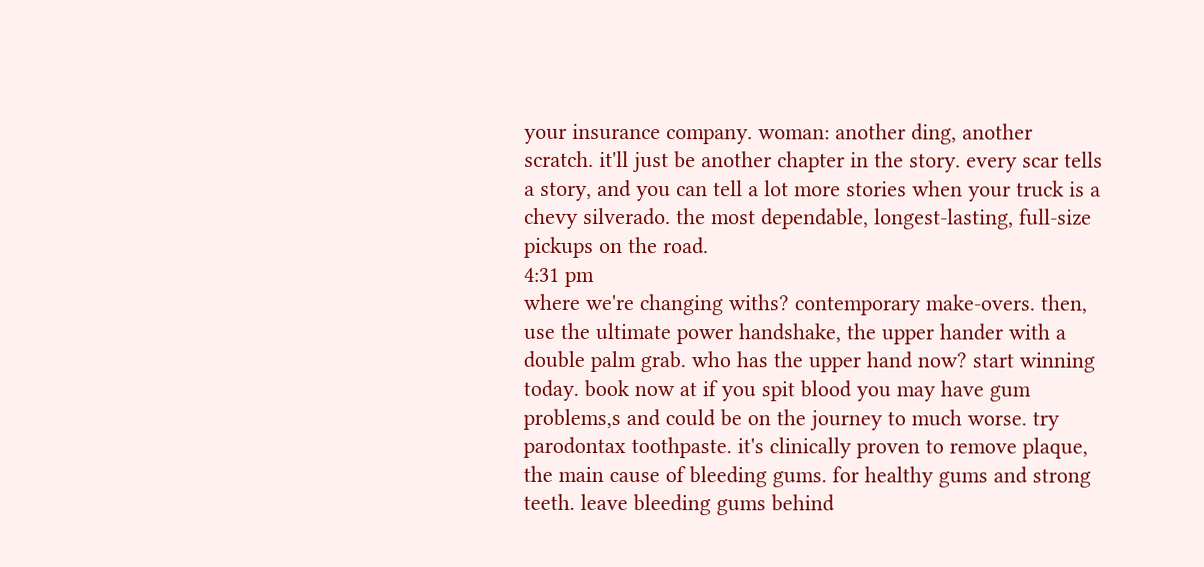your insurance company. woman: another ding, another scratch. it'll just be another chapter in the story. every scar tells a story, and you can tell a lot more stories when your truck is a chevy silverado. the most dependable, longest-lasting, full-size pickups on the road.
4:31 pm
where we're changing withs? contemporary make-overs. then, use the ultimate power handshake, the upper hander with a double palm grab. who has the upper hand now? start winning today. book now at if you spit blood you may have gum problems,s and could be on the journey to much worse. try parodontax toothpaste. it's clinically proven to remove plaque, the main cause of bleeding gums. for healthy gums and strong teeth. leave bleeding gums behind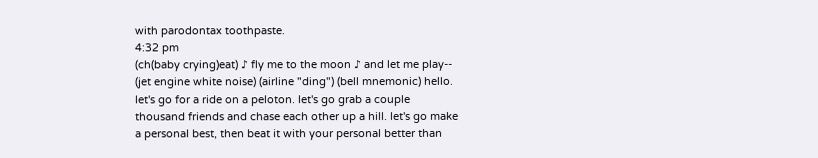with parodontax toothpaste.
4:32 pm
(ch(baby crying)eat) ♪ fly me to the moon ♪ and let me play-- (jet engine white noise) (airline "ding") (bell mnemonic) hello. let's go for a ride on a peloton. let's go grab a couple thousand friends and chase each other up a hill. let's go make a personal best, then beat it with your personal better than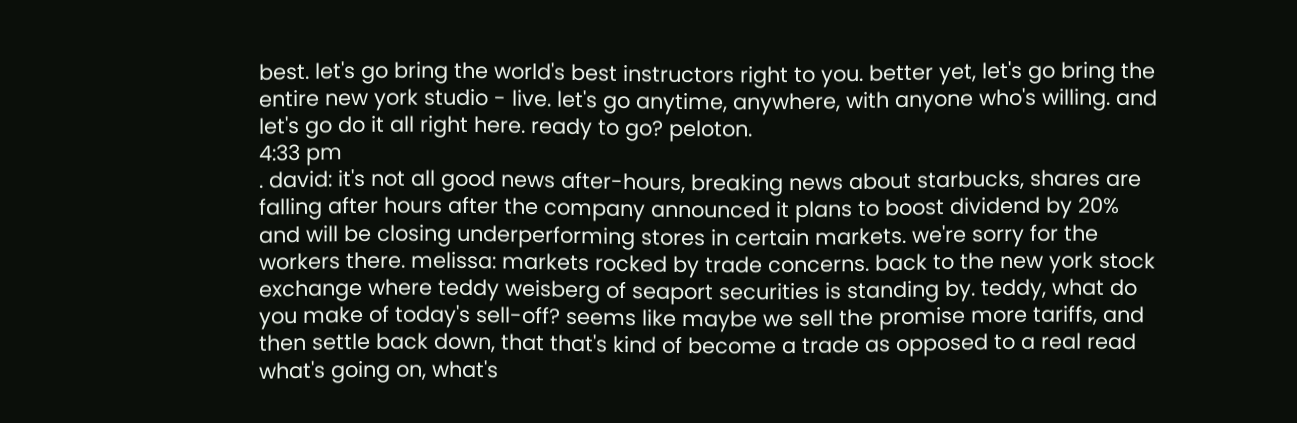best. let's go bring the world's best instructors right to you. better yet, let's go bring the entire new york studio - live. let's go anytime, anywhere, with anyone who's willing. and let's go do it all right here. ready to go? peloton.
4:33 pm
. david: it's not all good news after-hours, breaking news about starbucks, shares are falling after hours after the company announced it plans to boost dividend by 20% and will be closing underperforming stores in certain markets. we're sorry for the workers there. melissa: markets rocked by trade concerns. back to the new york stock exchange where teddy weisberg of seaport securities is standing by. teddy, what do you make of today's sell-off? seems like maybe we sell the promise more tariffs, and then settle back down, that that's kind of become a trade as opposed to a real read what's going on, what's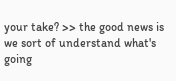your take? >> the good news is we sort of understand what's going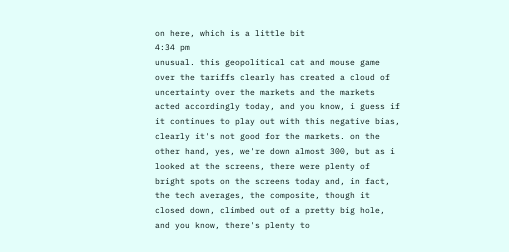on here, which is a little bit
4:34 pm
unusual. this geopolitical cat and mouse game over the tariffs clearly has created a cloud of uncertainty over the markets and the markets acted accordingly today, and you know, i guess if it continues to play out with this negative bias, clearly it's not good for the markets. on the other hand, yes, we're down almost 300, but as i looked at the screens, there were plenty of bright spots on the screens today and, in fact, the tech averages, the composite, though it closed down, climbed out of a pretty big hole, and you know, there's plenty to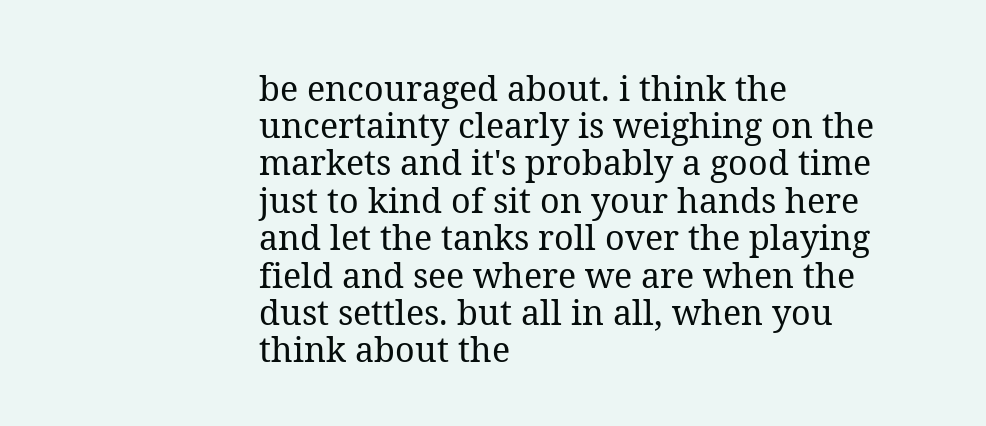be encouraged about. i think the uncertainty clearly is weighing on the markets and it's probably a good time just to kind of sit on your hands here and let the tanks roll over the playing field and see where we are when the dust settles. but all in all, when you think about the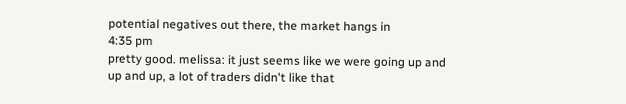potential negatives out there, the market hangs in
4:35 pm
pretty good. melissa: it just seems like we were going up and up and up, a lot of traders didn't like that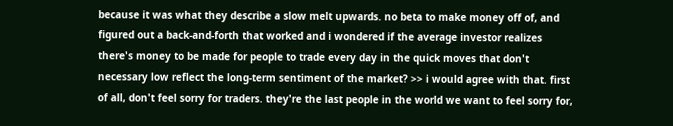because it was what they describe a slow melt upwards. no beta to make money off of, and figured out a back-and-forth that worked and i wondered if the average investor realizes there's money to be made for people to trade every day in the quick moves that don't necessary low reflect the long-term sentiment of the market? >> i would agree with that. first of all, don't feel sorry for traders. they're the last people in the world we want to feel sorry for,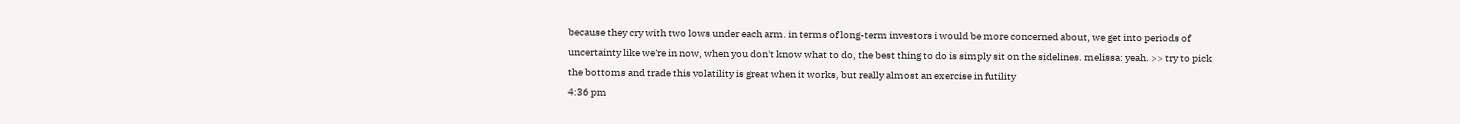because they cry with two lows under each arm. in terms of long-term investors i would be more concerned about, we get into periods of uncertainty like we're in now, when you don't know what to do, the best thing to do is simply sit on the sidelines. melissa: yeah. >> try to pick the bottoms and trade this volatility is great when it works, but really almost an exercise in futility
4:36 pm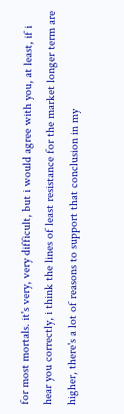for most mortals. it's very, very difficult, but i would agree with you, at least, if i hear you correctly, i think the lines of least resistance for the market longer term are higher, there's a lot of reasons to support that conclusion in my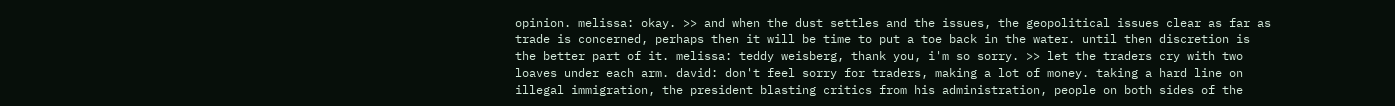opinion. melissa: okay. >> and when the dust settles and the issues, the geopolitical issues clear as far as trade is concerned, perhaps then it will be time to put a toe back in the water. until then discretion is the better part of it. melissa: teddy weisberg, thank you, i'm so sorry. >> let the traders cry with two loaves under each arm. david: don't feel sorry for traders, making a lot of money. taking a hard line on illegal immigration, the president blasting critics from his administration, people on both sides of the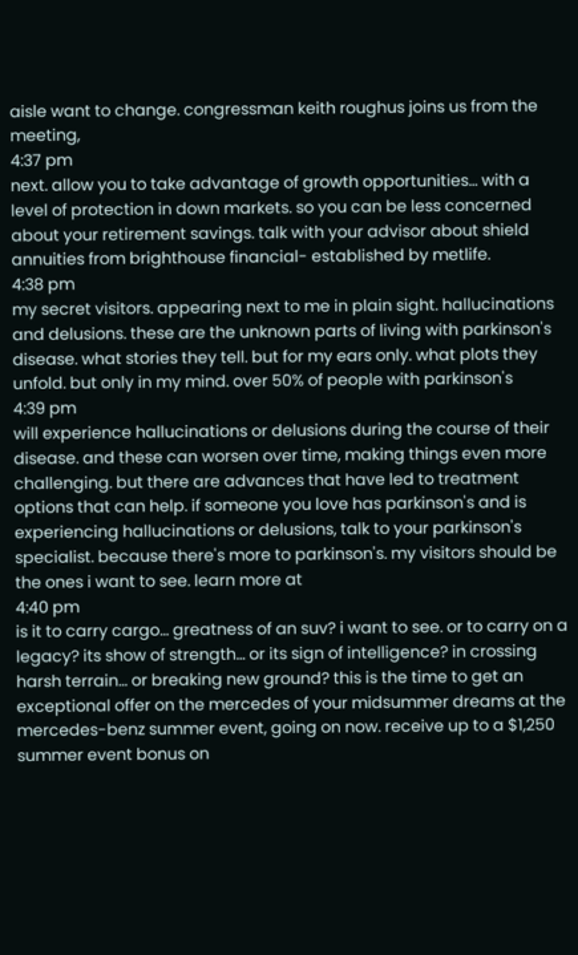aisle want to change. congressman keith roughus joins us from the meeting,
4:37 pm
next. allow you to take advantage of growth opportunities... with a level of protection in down markets. so you can be less concerned about your retirement savings. talk with your advisor about shield annuities from brighthouse financial- established by metlife.
4:38 pm
my secret visitors. appearing next to me in plain sight. hallucinations and delusions. these are the unknown parts of living with parkinson's disease. what stories they tell. but for my ears only. what plots they unfold. but only in my mind. over 50% of people with parkinson's
4:39 pm
will experience hallucinations or delusions during the course of their disease. and these can worsen over time, making things even more challenging. but there are advances that have led to treatment options that can help. if someone you love has parkinson's and is experiencing hallucinations or delusions, talk to your parkinson's specialist. because there's more to parkinson's. my visitors should be the ones i want to see. learn more at
4:40 pm
is it to carry cargo... greatness of an suv? i want to see. or to carry on a legacy? its show of strength... or its sign of intelligence? in crossing harsh terrain... or breaking new ground? this is the time to get an exceptional offer on the mercedes of your midsummer dreams at the mercedes-benz summer event, going on now. receive up to a $1,250 summer event bonus on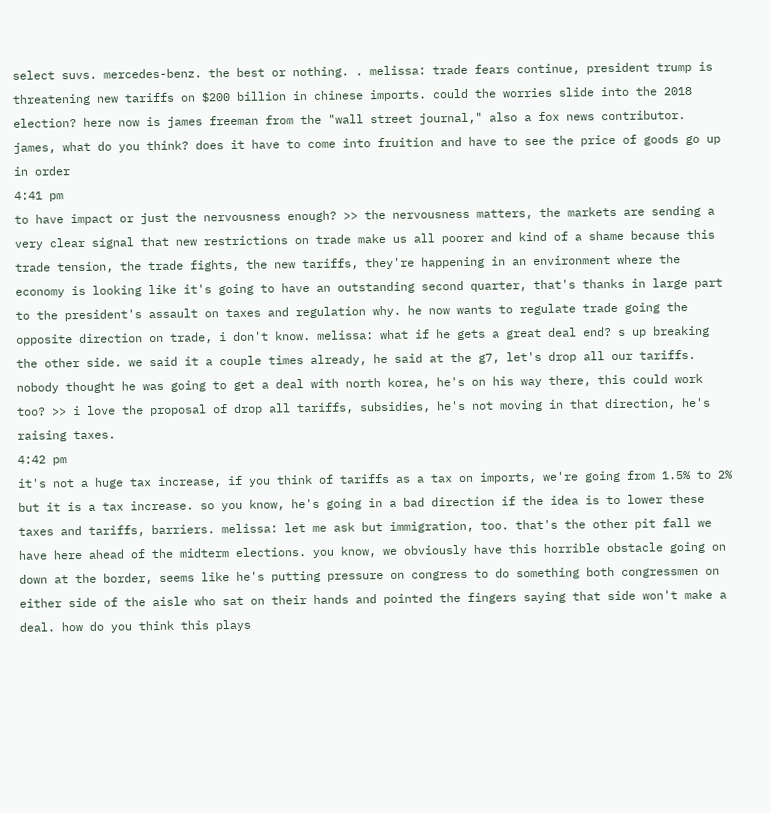select suvs. mercedes-benz. the best or nothing. . melissa: trade fears continue, president trump is threatening new tariffs on $200 billion in chinese imports. could the worries slide into the 2018 election? here now is james freeman from the "wall street journal," also a fox news contributor. james, what do you think? does it have to come into fruition and have to see the price of goods go up in order
4:41 pm
to have impact or just the nervousness enough? >> the nervousness matters, the markets are sending a very clear signal that new restrictions on trade make us all poorer and kind of a shame because this trade tension, the trade fights, the new tariffs, they're happening in an environment where the economy is looking like it's going to have an outstanding second quarter, that's thanks in large part to the president's assault on taxes and regulation why. he now wants to regulate trade going the opposite direction on trade, i don't know. melissa: what if he gets a great deal end? s up breaking the other side. we said it a couple times already, he said at the g7, let's drop all our tariffs. nobody thought he was going to get a deal with north korea, he's on his way there, this could work too? >> i love the proposal of drop all tariffs, subsidies, he's not moving in that direction, he's raising taxes.
4:42 pm
it's not a huge tax increase, if you think of tariffs as a tax on imports, we're going from 1.5% to 2% but it is a tax increase. so you know, he's going in a bad direction if the idea is to lower these taxes and tariffs, barriers. melissa: let me ask but immigration, too. that's the other pit fall we have here ahead of the midterm elections. you know, we obviously have this horrible obstacle going on down at the border, seems like he's putting pressure on congress to do something both congressmen on either side of the aisle who sat on their hands and pointed the fingers saying that side won't make a deal. how do you think this plays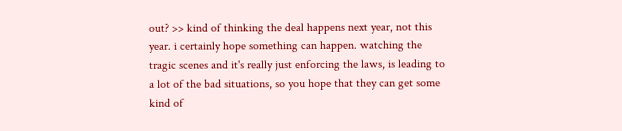out? >> kind of thinking the deal happens next year, not this year. i certainly hope something can happen. watching the tragic scenes and it's really just enforcing the laws, is leading to a lot of the bad situations, so you hope that they can get some kind of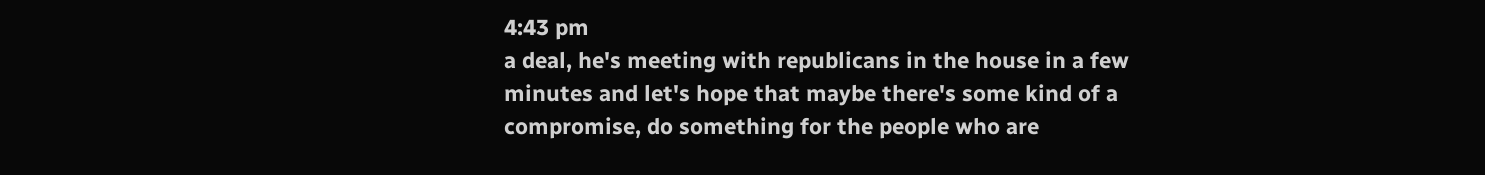4:43 pm
a deal, he's meeting with republicans in the house in a few minutes and let's hope that maybe there's some kind of a compromise, do something for the people who are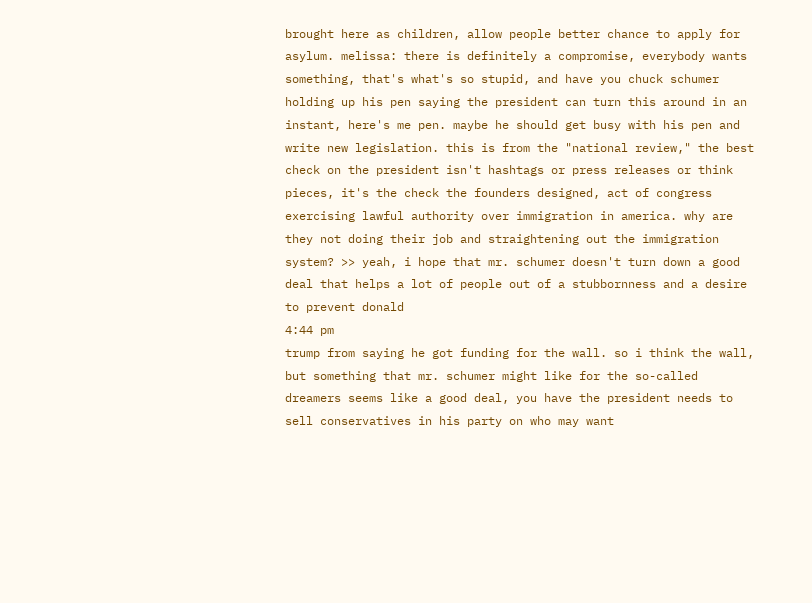brought here as children, allow people better chance to apply for asylum. melissa: there is definitely a compromise, everybody wants something, that's what's so stupid, and have you chuck schumer holding up his pen saying the president can turn this around in an instant, here's me pen. maybe he should get busy with his pen and write new legislation. this is from the "national review," the best check on the president isn't hashtags or press releases or think pieces, it's the check the founders designed, act of congress exercising lawful authority over immigration in america. why are they not doing their job and straightening out the immigration system? >> yeah, i hope that mr. schumer doesn't turn down a good deal that helps a lot of people out of a stubbornness and a desire to prevent donald
4:44 pm
trump from saying he got funding for the wall. so i think the wall, but something that mr. schumer might like for the so-called dreamers seems like a good deal, you have the president needs to sell conservatives in his party on who may want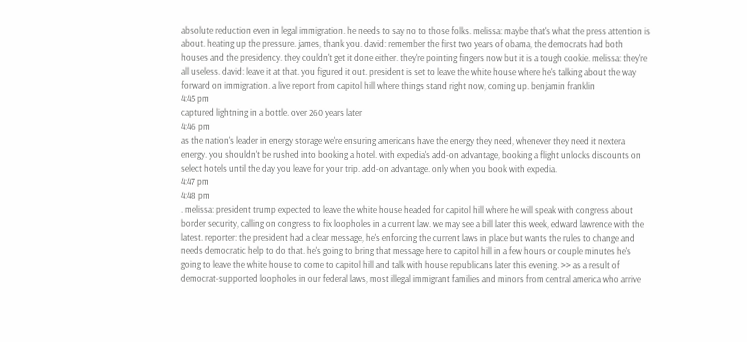absolute reduction even in legal immigration. he needs to say no to those folks. melissa: maybe that's what the press attention is about. heating up the pressure. james, thank you. david: remember the first two years of obama, the democrats had both houses and the presidency. they couldn't get it done either. they're pointing fingers now but it is a tough cookie. melissa: they're all useless. david: leave it at that. you figured it out. president is set to leave the white house where he's talking about the way forward on immigration. a live report from capitol hill where things stand right now, coming up. benjamin franklin
4:45 pm
captured lightning in a bottle. over 260 years later
4:46 pm
as the nation's leader in energy storage we're ensuring americans have the energy they need, whenever they need it nextera energy. you shouldn't be rushed into booking a hotel. with expedia's add-on advantage, booking a flight unlocks discounts on select hotels until the day you leave for your trip. add-on advantage. only when you book with expedia.
4:47 pm
4:48 pm
. melissa: president trump expected to leave the white house headed for capitol hill where he will speak with congress about border security, calling on congress to fix loopholes in a current law. we may see a bill later this week, edward lawrence with the latest. reporter: the president had a clear message, he's enforcing the current laws in place but wants the rules to change and needs democratic help to do that. he's going to bring that message here to capitol hill in a few hours or couple minutes he's going to leave the white house to come to capitol hill and talk with house republicans later this evening. >> as a result of democrat-supported loopholes in our federal laws, most illegal immigrant families and minors from central america who arrive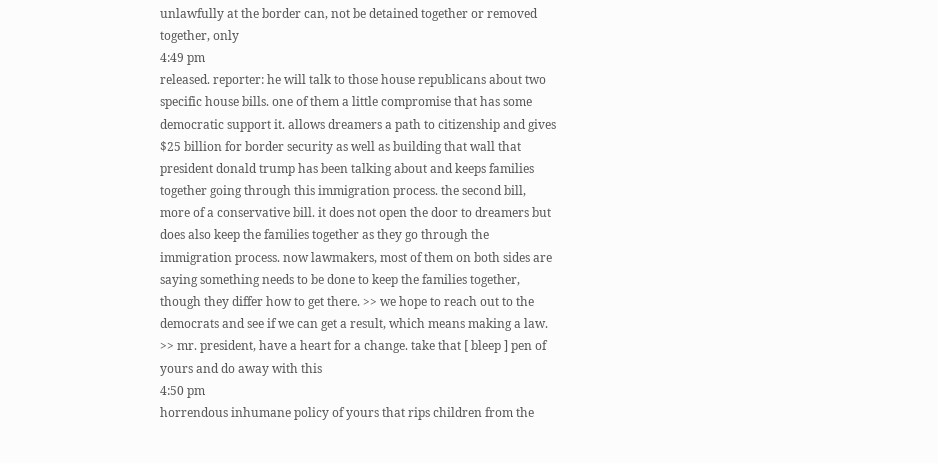unlawfully at the border can, not be detained together or removed together, only
4:49 pm
released. reporter: he will talk to those house republicans about two specific house bills. one of them a little compromise that has some democratic support it. allows dreamers a path to citizenship and gives $25 billion for border security as well as building that wall that president donald trump has been talking about and keeps families together going through this immigration process. the second bill, more of a conservative bill. it does not open the door to dreamers but does also keep the families together as they go through the immigration process. now lawmakers, most of them on both sides are saying something needs to be done to keep the families together, though they differ how to get there. >> we hope to reach out to the democrats and see if we can get a result, which means making a law. >> mr. president, have a heart for a change. take that [ bleep ] pen of yours and do away with this
4:50 pm
horrendous inhumane policy of yours that rips children from the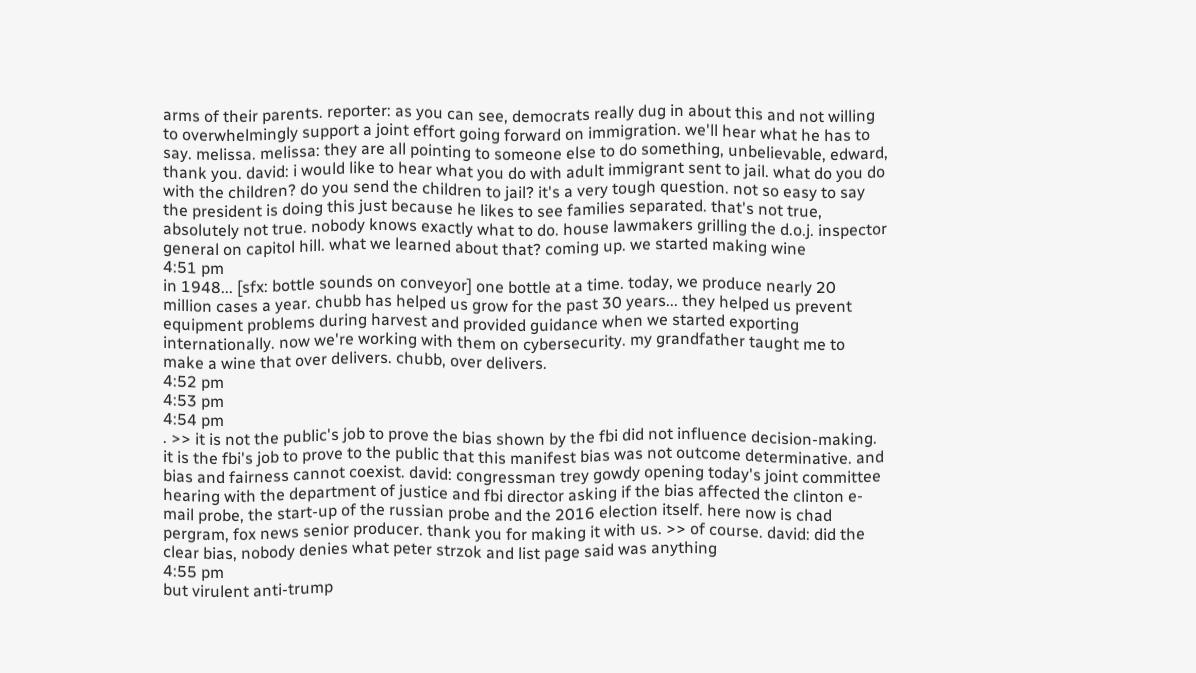arms of their parents. reporter: as you can see, democrats really dug in about this and not willing to overwhelmingly support a joint effort going forward on immigration. we'll hear what he has to say. melissa. melissa: they are all pointing to someone else to do something, unbelievable, edward, thank you. david: i would like to hear what you do with adult immigrant sent to jail. what do you do with the children? do you send the children to jail? it's a very tough question. not so easy to say the president is doing this just because he likes to see families separated. that's not true, absolutely not true. nobody knows exactly what to do. house lawmakers grilling the d.o.j. inspector general on capitol hill. what we learned about that? coming up. we started making wine
4:51 pm
in 1948... [sfx: bottle sounds on conveyor] one bottle at a time. today, we produce nearly 20 million cases a year. chubb has helped us grow for the past 30 years... they helped us prevent equipment problems during harvest and provided guidance when we started exporting internationally. now we're working with them on cybersecurity. my grandfather taught me to make a wine that over delivers. chubb, over delivers.
4:52 pm
4:53 pm
4:54 pm
. >> it is not the public's job to prove the bias shown by the fbi did not influence decision-making. it is the fbi's job to prove to the public that this manifest bias was not outcome determinative. and bias and fairness cannot coexist. david: congressman trey gowdy opening today's joint committee hearing with the department of justice and fbi director asking if the bias affected the clinton e-mail probe, the start-up of the russian probe and the 2016 election itself. here now is chad pergram, fox news senior producer. thank you for making it with us. >> of course. david: did the clear bias, nobody denies what peter strzok and list page said was anything
4:55 pm
but virulent anti-trump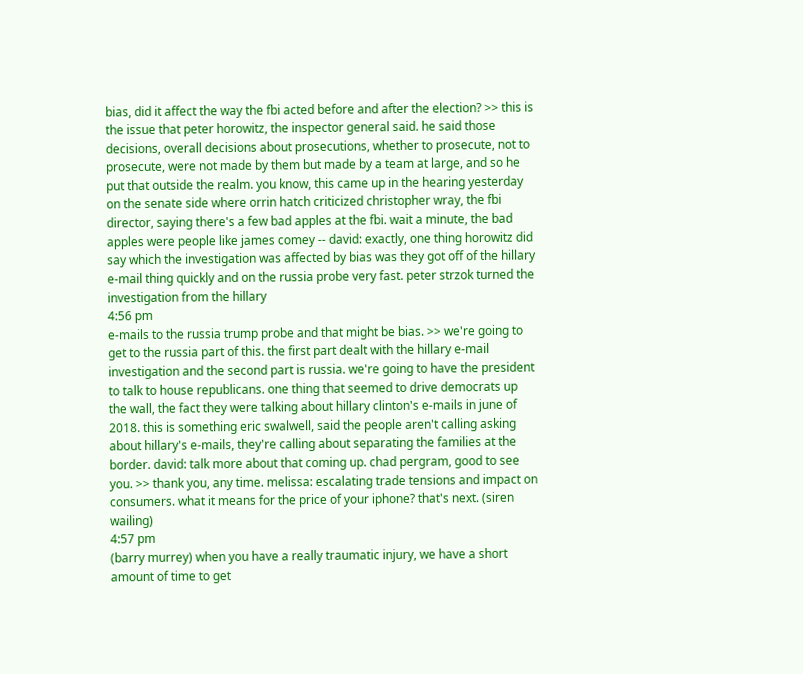bias, did it affect the way the fbi acted before and after the election? >> this is the issue that peter horowitz, the inspector general said. he said those decisions, overall decisions about prosecutions, whether to prosecute, not to prosecute, were not made by them but made by a team at large, and so he put that outside the realm. you know, this came up in the hearing yesterday on the senate side where orrin hatch criticized christopher wray, the fbi director, saying there's a few bad apples at the fbi. wait a minute, the bad apples were people like james comey -- david: exactly, one thing horowitz did say which the investigation was affected by bias was they got off of the hillary e-mail thing quickly and on the russia probe very fast. peter strzok turned the investigation from the hillary
4:56 pm
e-mails to the russia trump probe and that might be bias. >> we're going to get to the russia part of this. the first part dealt with the hillary e-mail investigation and the second part is russia. we're going to have the president to talk to house republicans. one thing that seemed to drive democrats up the wall, the fact they were talking about hillary clinton's e-mails in june of 2018. this is something eric swalwell, said the people aren't calling asking about hillary's e-mails, they're calling about separating the families at the border. david: talk more about that coming up. chad pergram, good to see you. >> thank you, any time. melissa: escalating trade tensions and impact on consumers. what it means for the price of your iphone? that's next. (siren wailing)
4:57 pm
(barry murrey) when you have a really traumatic injury, we have a short amount of time to get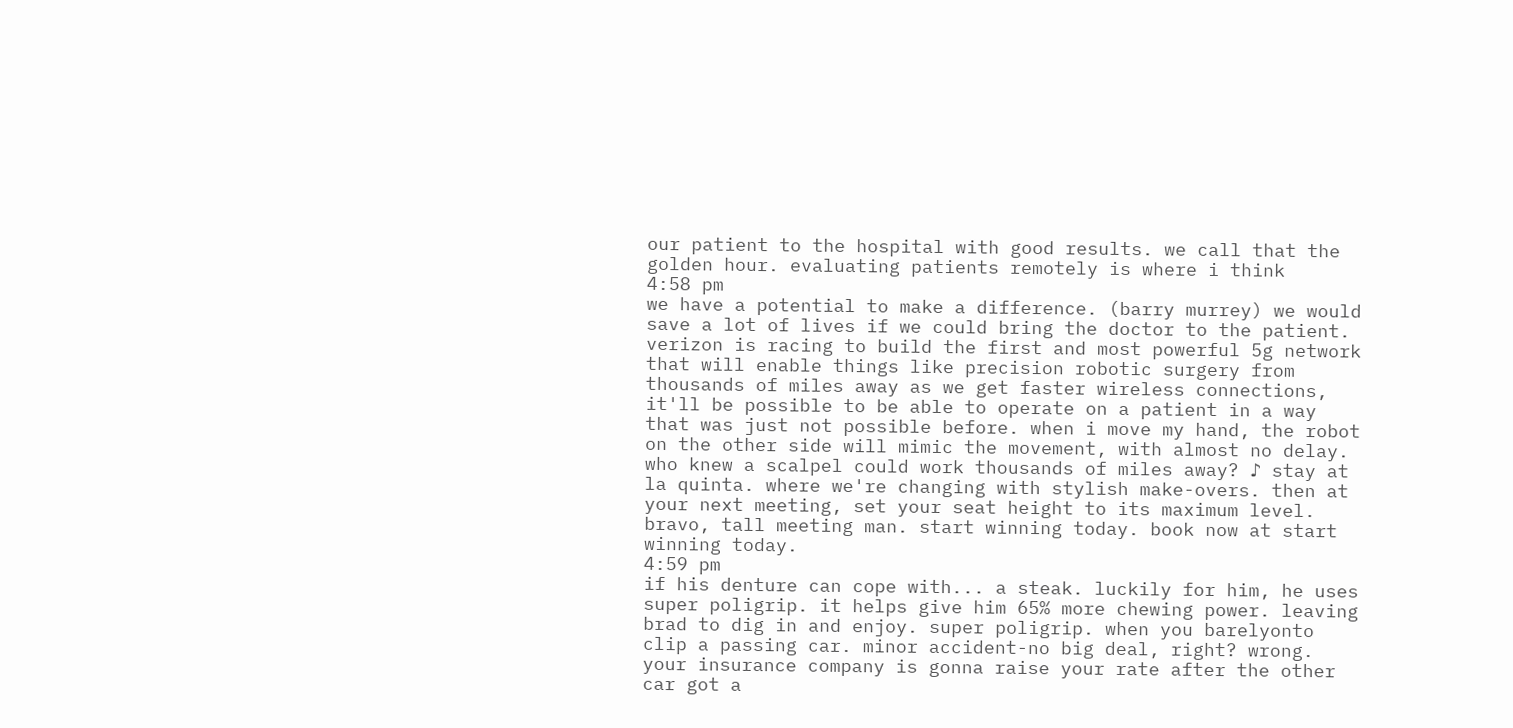our patient to the hospital with good results. we call that the golden hour. evaluating patients remotely is where i think
4:58 pm
we have a potential to make a difference. (barry murrey) we would save a lot of lives if we could bring the doctor to the patient. verizon is racing to build the first and most powerful 5g network that will enable things like precision robotic surgery from thousands of miles away as we get faster wireless connections, it'll be possible to be able to operate on a patient in a way that was just not possible before. when i move my hand, the robot on the other side will mimic the movement, with almost no delay. who knew a scalpel could work thousands of miles away? ♪ stay at la quinta. where we're changing with stylish make-overs. then at your next meeting, set your seat height to its maximum level. bravo, tall meeting man. start winning today. book now at start winning today.
4:59 pm
if his denture can cope with... a steak. luckily for him, he uses super poligrip. it helps give him 65% more chewing power. leaving brad to dig in and enjoy. super poligrip. when you barelyonto clip a passing car. minor accident-no big deal, right? wrong. your insurance company is gonna raise your rate after the other car got a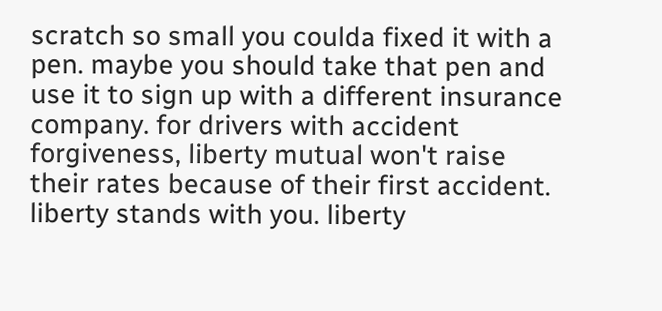scratch so small you coulda fixed it with a pen. maybe you should take that pen and use it to sign up with a different insurance company. for drivers with accident forgiveness, liberty mutual won't raise their rates because of their first accident. liberty stands with you. liberty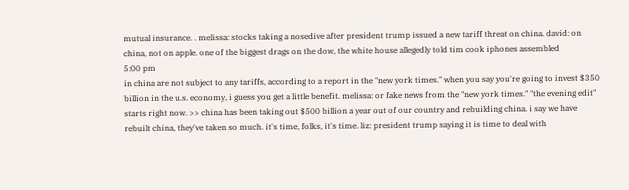mutual insurance. . melissa: stocks taking a nosedive after president trump issued a new tariff threat on china. david: on china, not on apple. one of the biggest drags on the dow, the white house allegedly told tim cook iphones assembled
5:00 pm
in china are not subject to any tariffs, according to a report in the "new york times." when you say you're going to invest $350 billion in the u.s. economy, i guess you get a little benefit. melissa: or fake news from the "new york times." "the evening edit" starts right now. >> china has been taking out $500 billion a year out of our country and rebuilding china. i say we have rebuilt china, they've taken so much. it's time, folks, it's time. liz: president trump saying it is time to deal with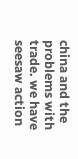china and the problems with trade. we have seesaw action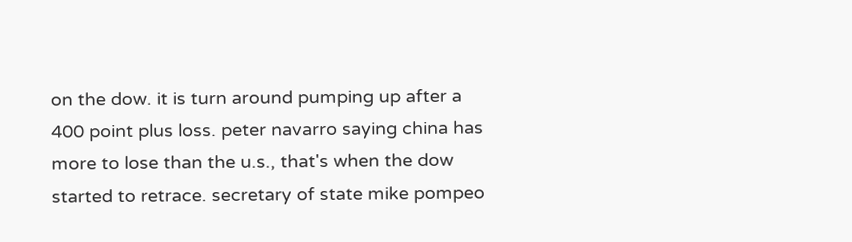on the dow. it is turn around pumping up after a 400 point plus loss. peter navarro saying china has more to lose than the u.s., that's when the dow started to retrace. secretary of state mike pompeo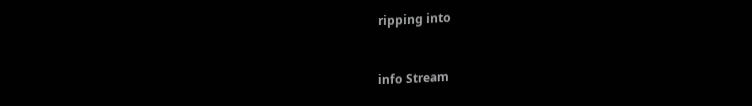ripping into


info Stream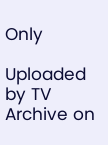Only

Uploaded by TV Archive on